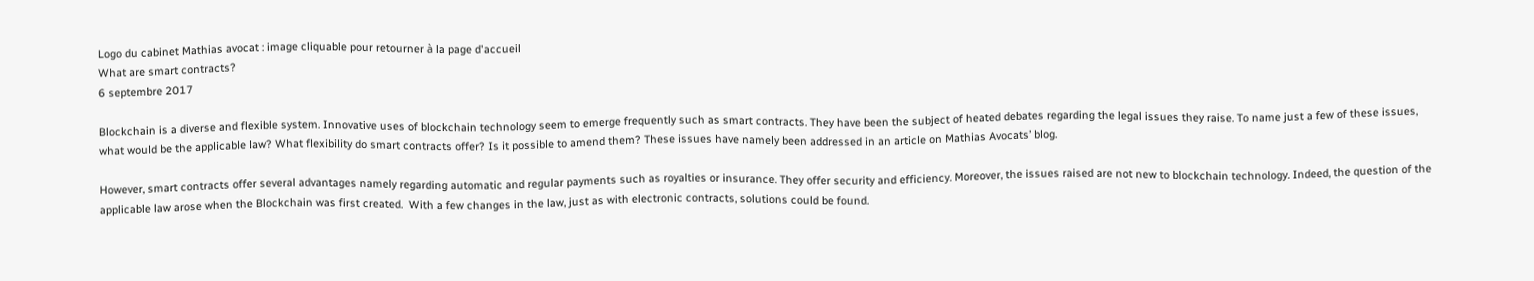Logo du cabinet Mathias avocat : image cliquable pour retourner à la page d'accueil
What are smart contracts?
6 septembre 2017

Blockchain is a diverse and flexible system. Innovative uses of blockchain technology seem to emerge frequently such as smart contracts. They have been the subject of heated debates regarding the legal issues they raise. To name just a few of these issues, what would be the applicable law? What flexibility do smart contracts offer? Is it possible to amend them? These issues have namely been addressed in an article on Mathias Avocats’ blog.

However, smart contracts offer several advantages namely regarding automatic and regular payments such as royalties or insurance. They offer security and efficiency. Moreover, the issues raised are not new to blockchain technology. Indeed, the question of the applicable law arose when the Blockchain was first created.  With a few changes in the law, just as with electronic contracts, solutions could be found.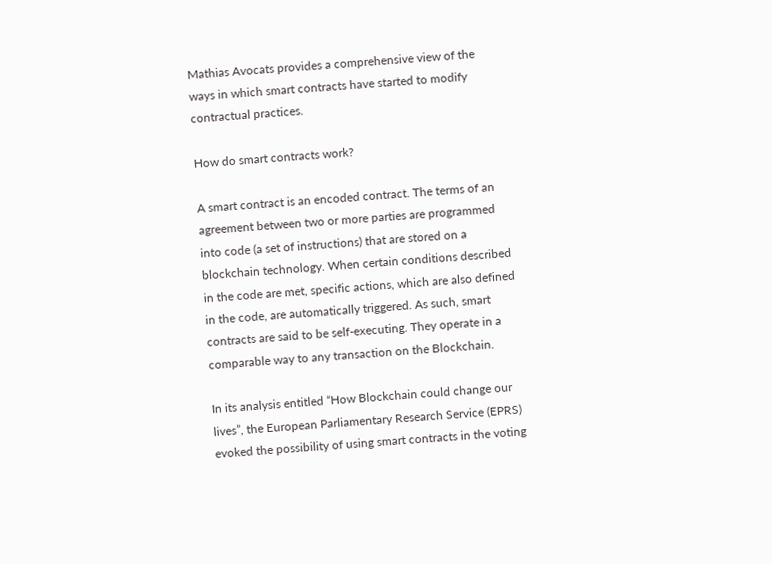Mathias Avocats provides a comprehensive view of the ways in which smart contracts have started to modify contractual practices.

How do smart contracts work?

A smart contract is an encoded contract. The terms of an agreement between two or more parties are programmed into code (a set of instructions) that are stored on a blockchain technology. When certain conditions described in the code are met, specific actions, which are also defined in the code, are automatically triggered. As such, smart contracts are said to be self-executing. They operate in a comparable way to any transaction on the Blockchain.

In its analysis entitled “How Blockchain could change our lives”, the European Parliamentary Research Service (EPRS) evoked the possibility of using smart contracts in the voting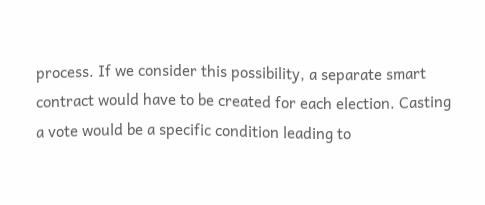process. If we consider this possibility, a separate smart contract would have to be created for each election. Casting a vote would be a specific condition leading to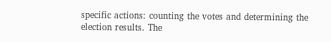specific actions: counting the votes and determining the election results. The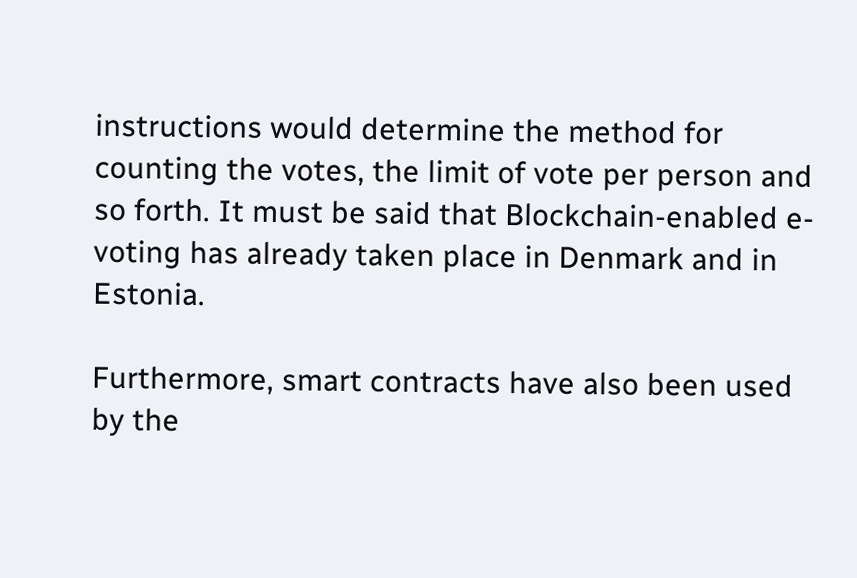instructions would determine the method for counting the votes, the limit of vote per person and so forth. It must be said that Blockchain-enabled e-voting has already taken place in Denmark and in Estonia.

Furthermore, smart contracts have also been used by the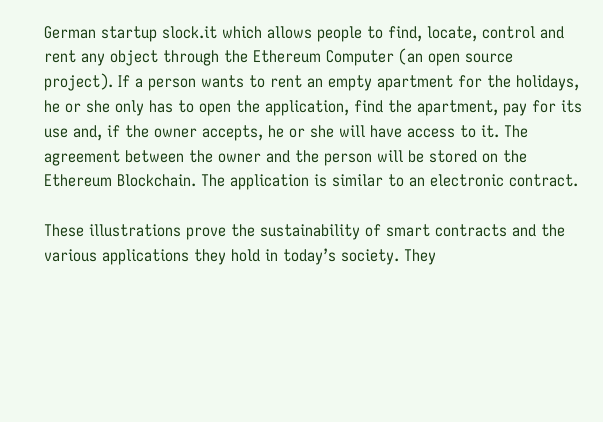German startup slock.it which allows people to find, locate, control and rent any object through the Ethereum Computer (an open source project). If a person wants to rent an empty apartment for the holidays, he or she only has to open the application, find the apartment, pay for its use and, if the owner accepts, he or she will have access to it. The agreement between the owner and the person will be stored on the Ethereum Blockchain. The application is similar to an electronic contract.

These illustrations prove the sustainability of smart contracts and the various applications they hold in today’s society. They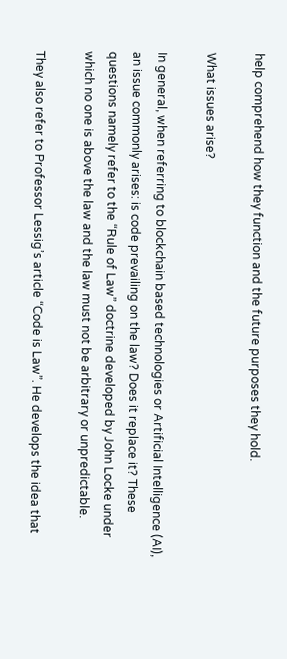help comprehend how they function and the future purposes they hold.

What issues arise?

In general, when referring to blockchain based technologies or Artificial Intelligence (AI), an issue commonly arises: is code prevailing on the law? Does it replace it? These questions namely refer to the “Rule of Law” doctrine developed by John Locke under which no one is above the law and the law must not be arbitrary or unpredictable.

They also refer to Professor Lessig’s article “Code is Law”. He develops the idea that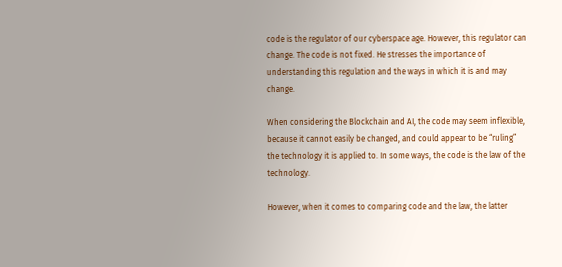code is the regulator of our cyberspace age. However, this regulator can change. The code is not fixed. He stresses the importance of understanding this regulation and the ways in which it is and may change.

When considering the Blockchain and AI, the code may seem inflexible, because it cannot easily be changed, and could appear to be “ruling” the technology it is applied to. In some ways, the code is the law of the technology.

However, when it comes to comparing code and the law, the latter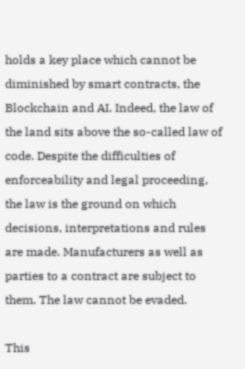holds a key place which cannot be diminished by smart contracts, the Blockchain and AI. Indeed, the law of the land sits above the so-called law of code. Despite the difficulties of enforceability and legal proceeding, the law is the ground on which decisions, interpretations and rules are made. Manufacturers as well as parties to a contract are subject to them. The law cannot be evaded.

This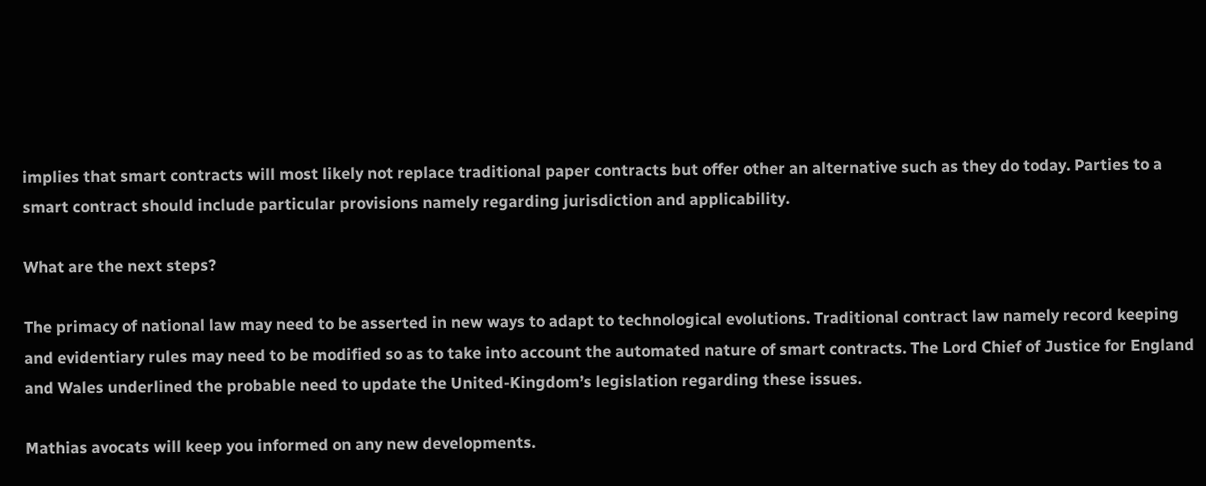implies that smart contracts will most likely not replace traditional paper contracts but offer other an alternative such as they do today. Parties to a smart contract should include particular provisions namely regarding jurisdiction and applicability.

What are the next steps?

The primacy of national law may need to be asserted in new ways to adapt to technological evolutions. Traditional contract law namely record keeping and evidentiary rules may need to be modified so as to take into account the automated nature of smart contracts. The Lord Chief of Justice for England and Wales underlined the probable need to update the United-Kingdom’s legislation regarding these issues.

Mathias avocats will keep you informed on any new developments.